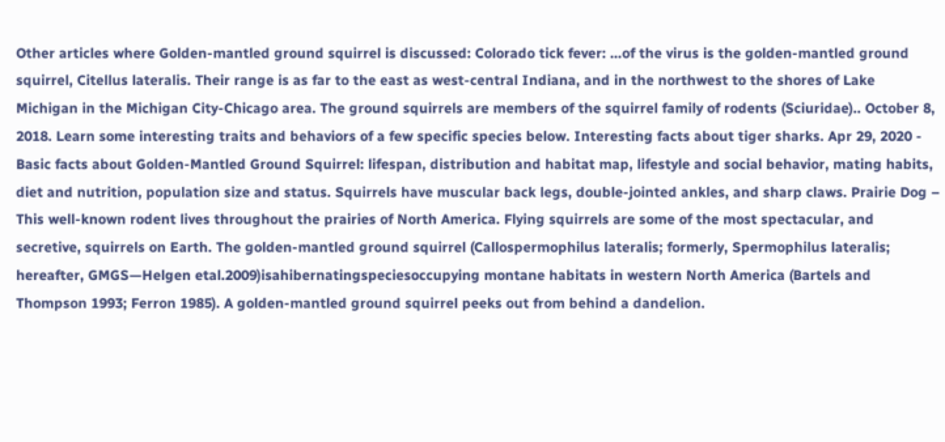Other articles where Golden-mantled ground squirrel is discussed: Colorado tick fever: …of the virus is the golden-mantled ground squirrel, Citellus lateralis. Their range is as far to the east as west-central Indiana, and in the northwest to the shores of Lake Michigan in the Michigan City-Chicago area. The ground squirrels are members of the squirrel family of rodents (Sciuridae).. October 8, 2018. Learn some interesting traits and behaviors of a few specific species below. Interesting facts about tiger sharks. Apr 29, 2020 - Basic facts about Golden-Mantled Ground Squirrel: lifespan, distribution and habitat map, lifestyle and social behavior, mating habits, diet and nutrition, population size and status. Squirrels have muscular back legs, double-jointed ankles, and sharp claws. Prairie Dog – This well-known rodent lives throughout the prairies of North America. Flying squirrels are some of the most spectacular, and secretive, squirrels on Earth. The golden-mantled ground squirrel (Callospermophilus lateralis; formerly, Spermophilus lateralis; hereafter, GMGS—Helgen etal.2009)isahibernatingspeciesoccupying montane habitats in western North America (Bartels and Thompson 1993; Ferron 1985). A golden-mantled ground squirrel peeks out from behind a dandelion.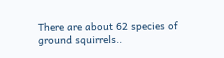There are about 62 species of ground squirrels..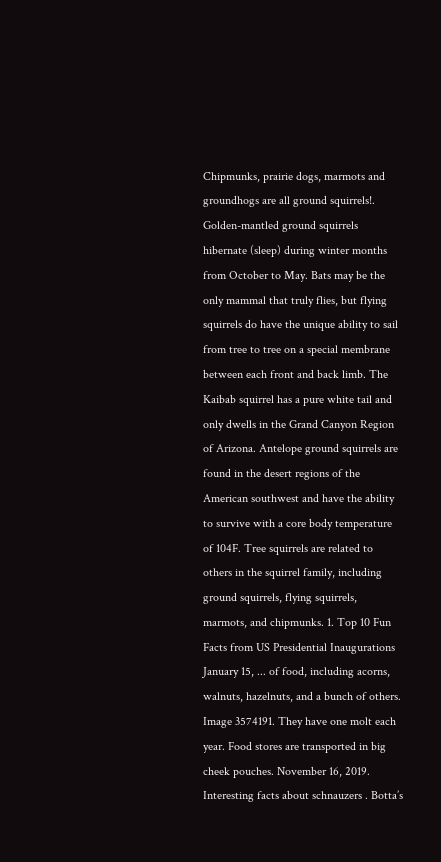Chipmunks, prairie dogs, marmots and groundhogs are all ground squirrels!. Golden-mantled ground squirrels hibernate (sleep) during winter months from October to May. Bats may be the only mammal that truly flies, but flying squirrels do have the unique ability to sail from tree to tree on a special membrane between each front and back limb. The Kaibab squirrel has a pure white tail and only dwells in the Grand Canyon Region of Arizona. Antelope ground squirrels are found in the desert regions of the American southwest and have the ability to survive with a core body temperature of 104F. Tree squirrels are related to others in the squirrel family, including ground squirrels, flying squirrels, marmots, and chipmunks. 1. Top 10 Fun Facts from US Presidential Inaugurations January 15, ... of food, including acorns, walnuts, hazelnuts, and a bunch of others. Image 3574191. They have one molt each year. Food stores are transported in big cheek pouches. November 16, 2019. Interesting facts about schnauzers . Botta’s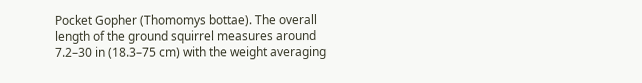Pocket Gopher (Thomomys bottae). The overall length of the ground squirrel measures around 7.2–30 in (18.3–75 cm) with the weight averaging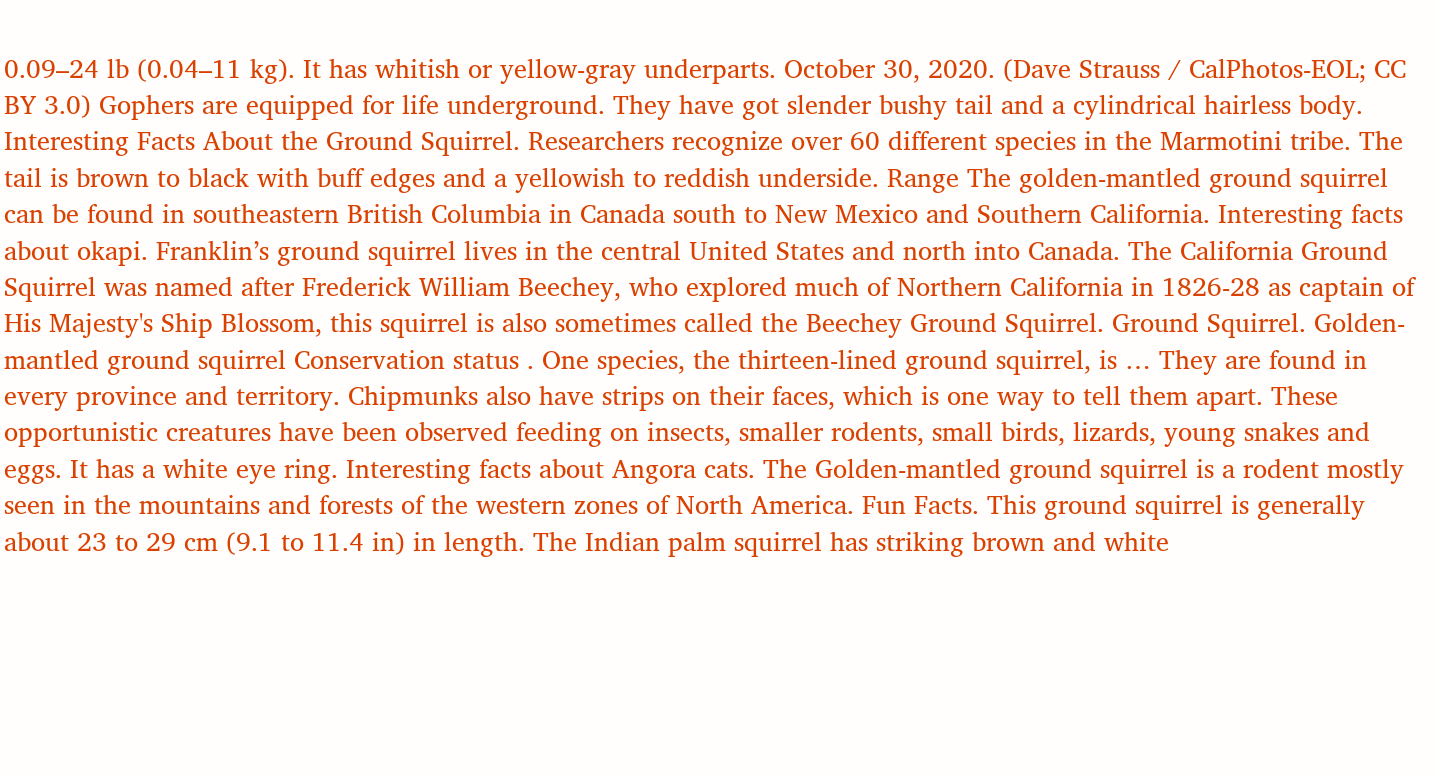0.09–24 lb (0.04–11 kg). It has whitish or yellow-gray underparts. October 30, 2020. (Dave Strauss / CalPhotos-EOL; CC BY 3.0) Gophers are equipped for life underground. They have got slender bushy tail and a cylindrical hairless body. Interesting Facts About the Ground Squirrel. Researchers recognize over 60 different species in the Marmotini tribe. The tail is brown to black with buff edges and a yellowish to reddish underside. Range The golden-mantled ground squirrel can be found in southeastern British Columbia in Canada south to New Mexico and Southern California. Interesting facts about okapi. Franklin’s ground squirrel lives in the central United States and north into Canada. The California Ground Squirrel was named after Frederick William Beechey, who explored much of Northern California in 1826-28 as captain of His Majesty's Ship Blossom, this squirrel is also sometimes called the Beechey Ground Squirrel. Ground Squirrel. Golden-mantled ground squirrel Conservation status . One species, the thirteen-lined ground squirrel, is … They are found in every province and territory. Chipmunks also have strips on their faces, which is one way to tell them apart. These opportunistic creatures have been observed feeding on insects, smaller rodents, small birds, lizards, young snakes and eggs. It has a white eye ring. Interesting facts about Angora cats. The Golden-mantled ground squirrel is a rodent mostly seen in the mountains and forests of the western zones of North America. Fun Facts. This ground squirrel is generally about 23 to 29 cm (9.1 to 11.4 in) in length. The Indian palm squirrel has striking brown and white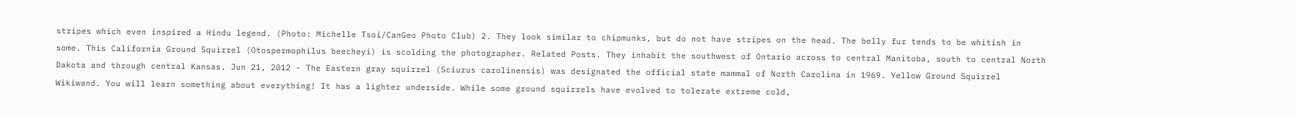stripes which even inspired a Hindu legend. (Photo: Michelle Tsoi/CanGeo Photo Club) 2. They look similar to chipmunks, but do not have stripes on the head. The belly fur tends to be whitish in some. This California Ground Squirrel (Otospermophilus beecheyi) is scolding the photographer. Related Posts. They inhabit the southwest of Ontario across to central Manitoba, south to central North Dakota and through central Kansas. Jun 21, 2012 - The Eastern gray squirrel (Sciurus carolinensis) was designated the official state mammal of North Carolina in 1969. Yellow Ground Squirrel Wikiwand. You will learn something about everything! It has a lighter underside. While some ground squirrels have evolved to tolerate extreme cold,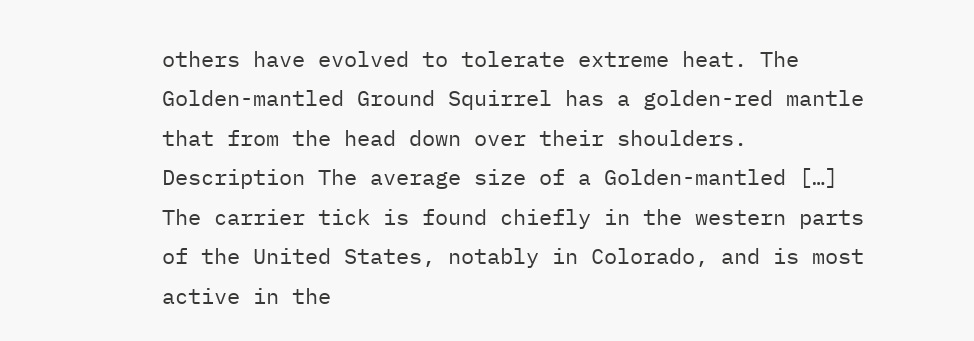others have evolved to tolerate extreme heat. The Golden-mantled Ground Squirrel has a golden-red mantle that from the head down over their shoulders. Description The average size of a Golden-mantled […] The carrier tick is found chiefly in the western parts of the United States, notably in Colorado, and is most active in the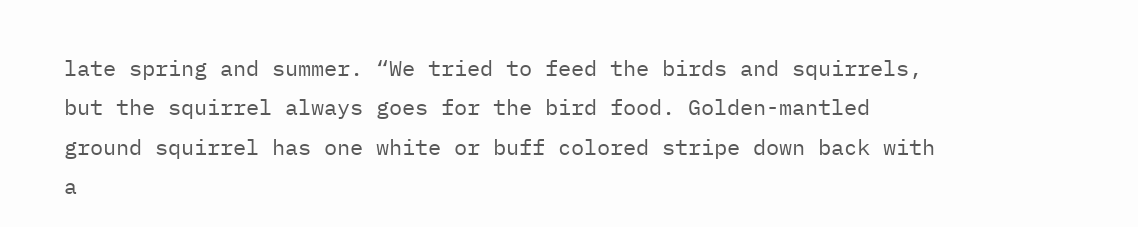late spring and summer. “We tried to feed the birds and squirrels, but the squirrel always goes for the bird food. Golden-mantled ground squirrel has one white or buff colored stripe down back with a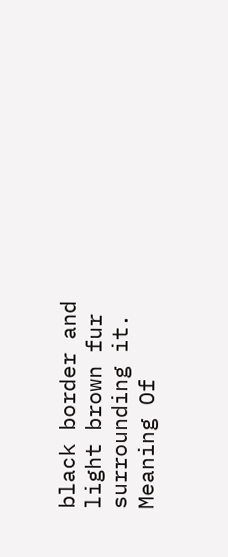black border and light brown fur surrounding it.
Meaning Of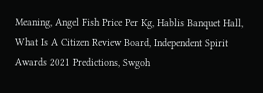Meaning, Angel Fish Price Per Kg, Hablis Banquet Hall, What Is A Citizen Review Board, Independent Spirit Awards 2021 Predictions, Swgoh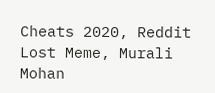Cheats 2020, Reddit Lost Meme, Murali Mohan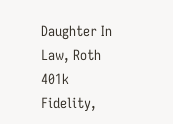Daughter In Law, Roth 401k Fidelity,